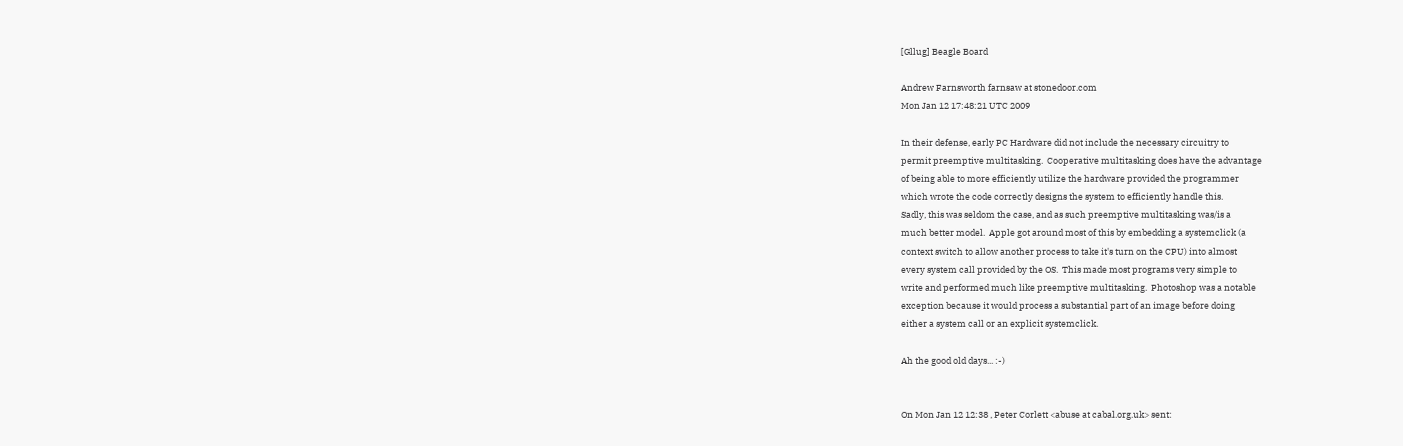[Gllug] Beagle Board

Andrew Farnsworth farnsaw at stonedoor.com
Mon Jan 12 17:48:21 UTC 2009

In their defense, early PC Hardware did not include the necessary circuitry to
permit preemptive multitasking.  Cooperative multitasking does have the advantage
of being able to more efficiently utilize the hardware provided the programmer
which wrote the code correctly designs the system to efficiently handle this.
Sadly, this was seldom the case, and as such preemptive multitasking was/is a
much better model.  Apple got around most of this by embedding a systemclick (a
context switch to allow another process to take it's turn on the CPU) into almost
every system call provided by the OS.  This made most programs very simple to
write and performed much like preemptive multitasking.  Photoshop was a notable
exception because it would process a substantial part of an image before doing
either a system call or an explicit systemclick.

Ah the good old days... :-)


On Mon Jan 12 12:38 , Peter Corlett <abuse at cabal.org.uk> sent: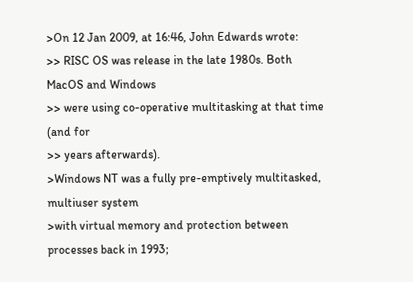>On 12 Jan 2009, at 16:46, John Edwards wrote:
>> RISC OS was release in the late 1980s. Both MacOS and Windows
>> were using co-operative multitasking at that time (and for
>> years afterwards).
>Windows NT was a fully pre-emptively multitasked, multiuser system
>with virtual memory and protection between processes back in 1993;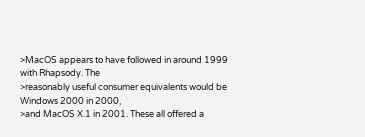>MacOS appears to have followed in around 1999 with Rhapsody. The
>reasonably useful consumer equivalents would be Windows 2000 in 2000,
>and MacOS X.1 in 2001. These all offered a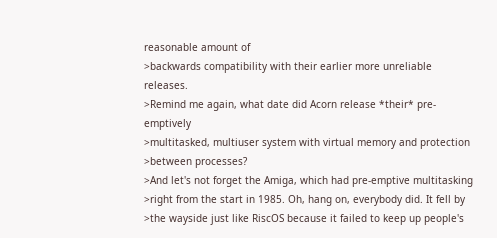reasonable amount of
>backwards compatibility with their earlier more unreliable releases.
>Remind me again, what date did Acorn release *their* pre-emptively
>multitasked, multiuser system with virtual memory and protection
>between processes?
>And let's not forget the Amiga, which had pre-emptive multitasking
>right from the start in 1985. Oh, hang on, everybody did. It fell by
>the wayside just like RiscOS because it failed to keep up people's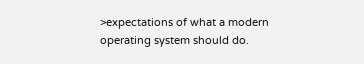>expectations of what a modern operating system should do.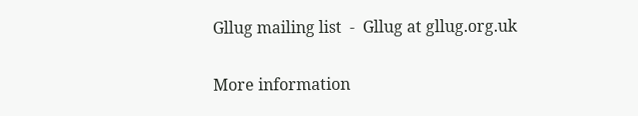Gllug mailing list  -  Gllug at gllug.org.uk

More information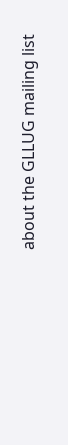about the GLLUG mailing list